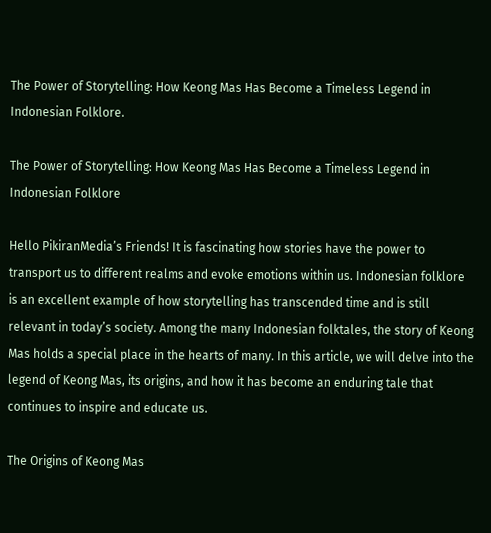The Power of Storytelling: How Keong Mas Has Become a Timeless Legend in Indonesian Folklore.

The Power of Storytelling: How Keong Mas Has Become a Timeless Legend in Indonesian Folklore

Hello PikiranMedia’s Friends! It is fascinating how stories have the power to transport us to different realms and evoke emotions within us. Indonesian folklore is an excellent example of how storytelling has transcended time and is still relevant in today’s society. Among the many Indonesian folktales, the story of Keong Mas holds a special place in the hearts of many. In this article, we will delve into the legend of Keong Mas, its origins, and how it has become an enduring tale that continues to inspire and educate us.

The Origins of Keong Mas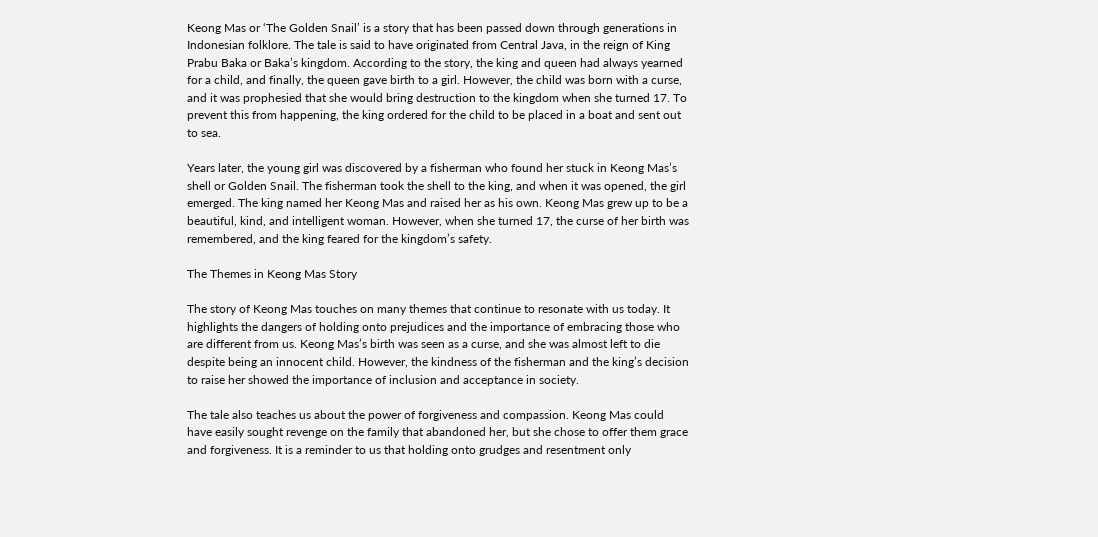Keong Mas or ‘The Golden Snail’ is a story that has been passed down through generations in Indonesian folklore. The tale is said to have originated from Central Java, in the reign of King Prabu Baka or Baka’s kingdom. According to the story, the king and queen had always yearned for a child, and finally, the queen gave birth to a girl. However, the child was born with a curse, and it was prophesied that she would bring destruction to the kingdom when she turned 17. To prevent this from happening, the king ordered for the child to be placed in a boat and sent out to sea.

Years later, the young girl was discovered by a fisherman who found her stuck in Keong Mas’s shell or Golden Snail. The fisherman took the shell to the king, and when it was opened, the girl emerged. The king named her Keong Mas and raised her as his own. Keong Mas grew up to be a beautiful, kind, and intelligent woman. However, when she turned 17, the curse of her birth was remembered, and the king feared for the kingdom’s safety.

The Themes in Keong Mas Story

The story of Keong Mas touches on many themes that continue to resonate with us today. It highlights the dangers of holding onto prejudices and the importance of embracing those who are different from us. Keong Mas’s birth was seen as a curse, and she was almost left to die despite being an innocent child. However, the kindness of the fisherman and the king’s decision to raise her showed the importance of inclusion and acceptance in society.

The tale also teaches us about the power of forgiveness and compassion. Keong Mas could have easily sought revenge on the family that abandoned her, but she chose to offer them grace and forgiveness. It is a reminder to us that holding onto grudges and resentment only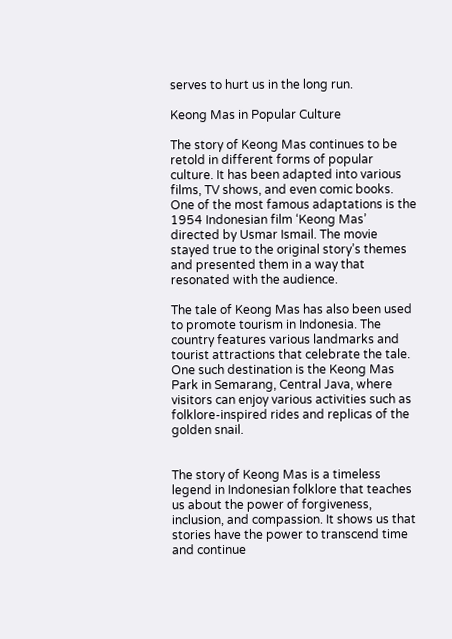serves to hurt us in the long run.

Keong Mas in Popular Culture

The story of Keong Mas continues to be retold in different forms of popular culture. It has been adapted into various films, TV shows, and even comic books. One of the most famous adaptations is the 1954 Indonesian film ‘Keong Mas’ directed by Usmar Ismail. The movie stayed true to the original story’s themes and presented them in a way that resonated with the audience.

The tale of Keong Mas has also been used to promote tourism in Indonesia. The country features various landmarks and tourist attractions that celebrate the tale. One such destination is the Keong Mas Park in Semarang, Central Java, where visitors can enjoy various activities such as folklore-inspired rides and replicas of the golden snail.


The story of Keong Mas is a timeless legend in Indonesian folklore that teaches us about the power of forgiveness, inclusion, and compassion. It shows us that stories have the power to transcend time and continue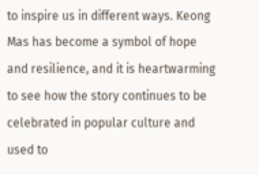to inspire us in different ways. Keong Mas has become a symbol of hope and resilience, and it is heartwarming to see how the story continues to be celebrated in popular culture and used to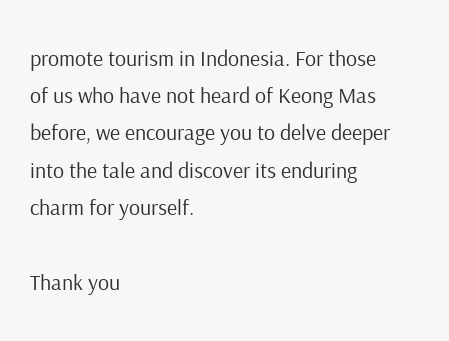promote tourism in Indonesia. For those of us who have not heard of Keong Mas before, we encourage you to delve deeper into the tale and discover its enduring charm for yourself.

Thank you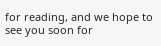for reading, and we hope to see you soon for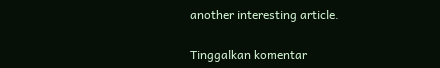another interesting article.

Tinggalkan komentar